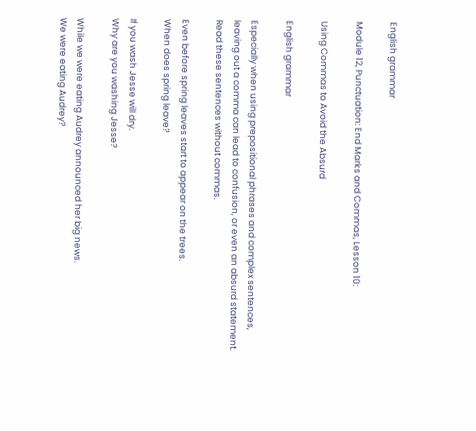English grammar

Module 12, Punctuation: End Marks and Commas, Lesson 10:

Using Commas to Avoid the Absurd

English grammar

Especially when using prepositional phrases and complex sentences, leaving out a comma can lead to confusion, or even an absurd statement. Read these sentences without commas.

Even before spring leaves start to appear on the trees.
When does spring leave?

If you wash Jesse will dry.
Why are you washing Jesse?

While we were eating Audrey announced her big news.
We were eating Audrey?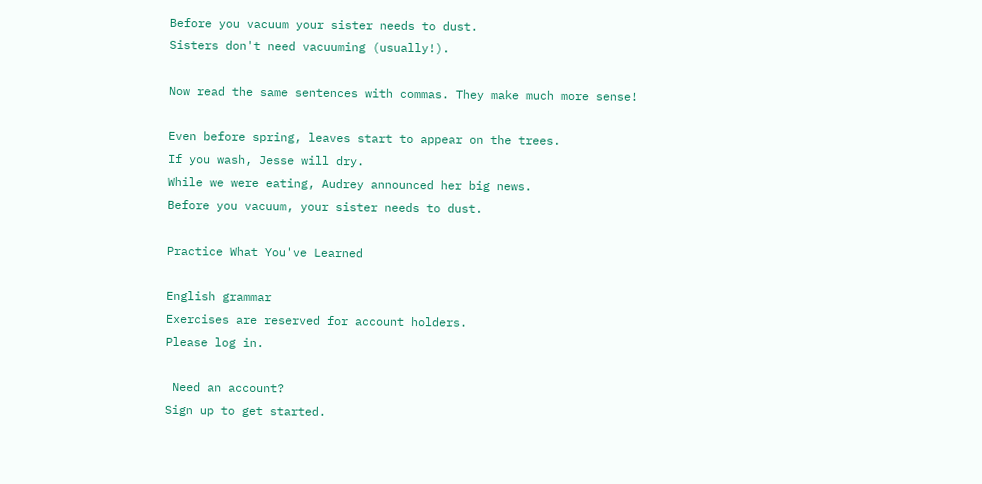Before you vacuum your sister needs to dust.
Sisters don't need vacuuming (usually!).

Now read the same sentences with commas. They make much more sense!

Even before spring, leaves start to appear on the trees.
If you wash, Jesse will dry.
While we were eating, Audrey announced her big news.
Before you vacuum, your sister needs to dust.

Practice What You've Learned

English grammar
Exercises are reserved for account holders.
Please log in.

 Need an account?
Sign up to get started.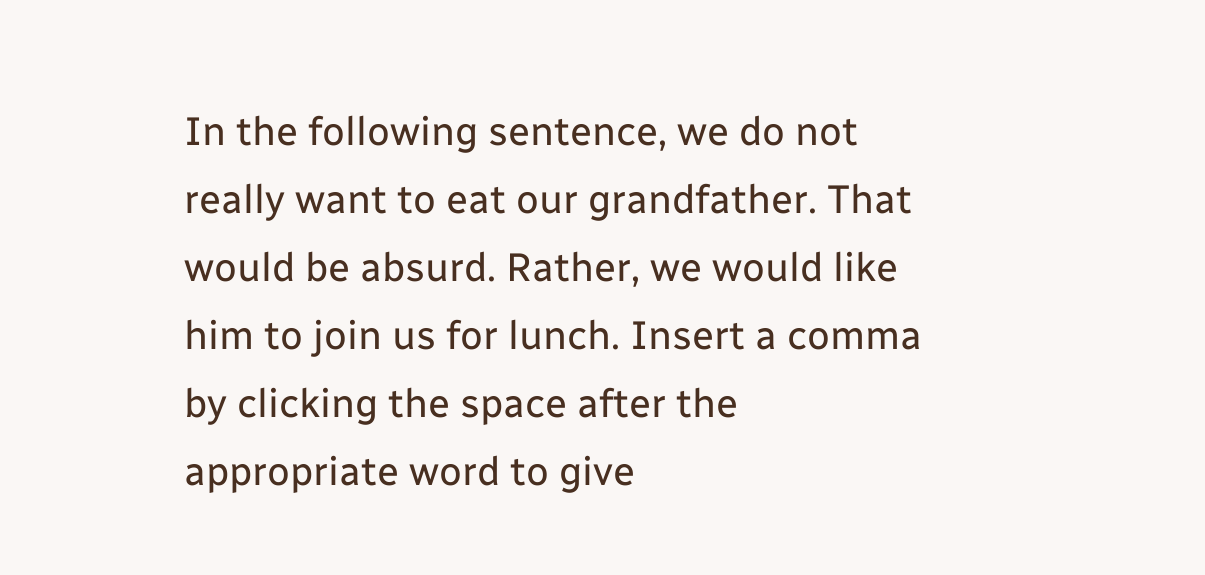In the following sentence, we do not really want to eat our grandfather. That would be absurd. Rather, we would like him to join us for lunch. Insert a comma by clicking the space after the appropriate word to give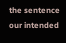the sentence our intended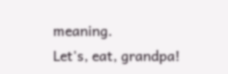meaning.
Let's, eat, grandpa!